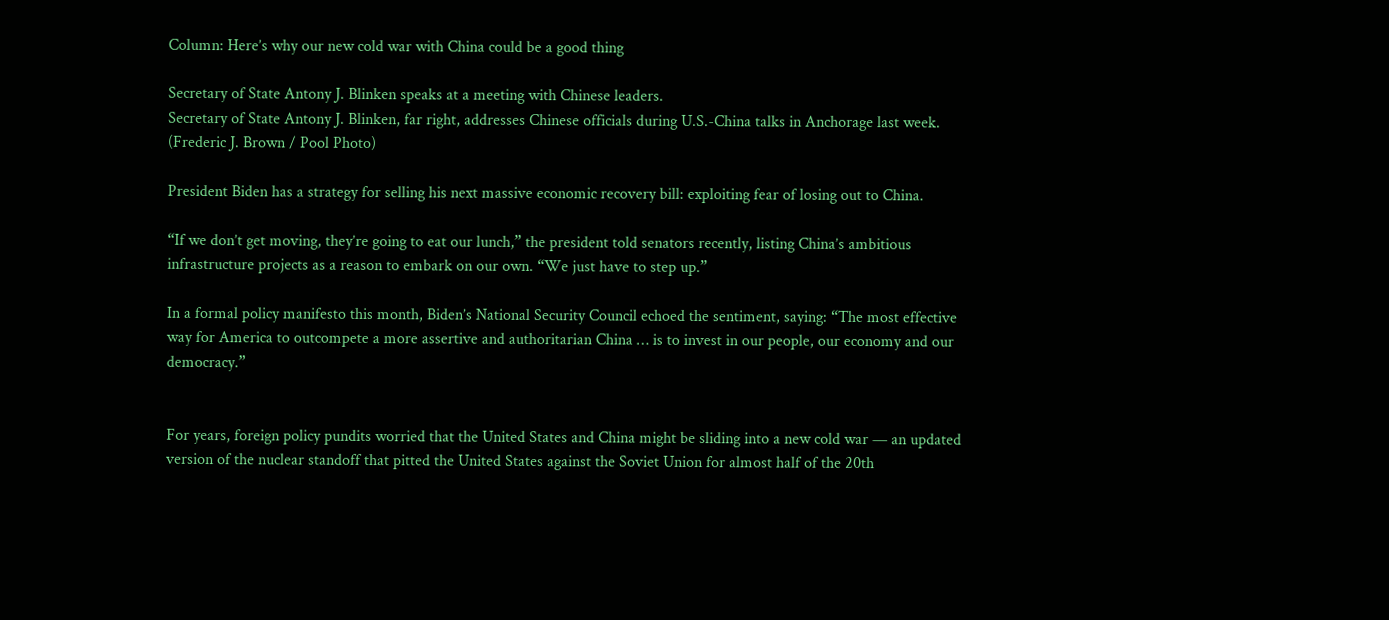Column: Here’s why our new cold war with China could be a good thing

Secretary of State Antony J. Blinken speaks at a meeting with Chinese leaders.
Secretary of State Antony J. Blinken, far right, addresses Chinese officials during U.S.-China talks in Anchorage last week.
(Frederic J. Brown / Pool Photo)

President Biden has a strategy for selling his next massive economic recovery bill: exploiting fear of losing out to China.

“If we don’t get moving, they’re going to eat our lunch,” the president told senators recently, listing China’s ambitious infrastructure projects as a reason to embark on our own. “We just have to step up.”

In a formal policy manifesto this month, Biden’s National Security Council echoed the sentiment, saying: “The most effective way for America to outcompete a more assertive and authoritarian China … is to invest in our people, our economy and our democracy.”


For years, foreign policy pundits worried that the United States and China might be sliding into a new cold war — an updated version of the nuclear standoff that pitted the United States against the Soviet Union for almost half of the 20th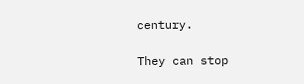century.

They can stop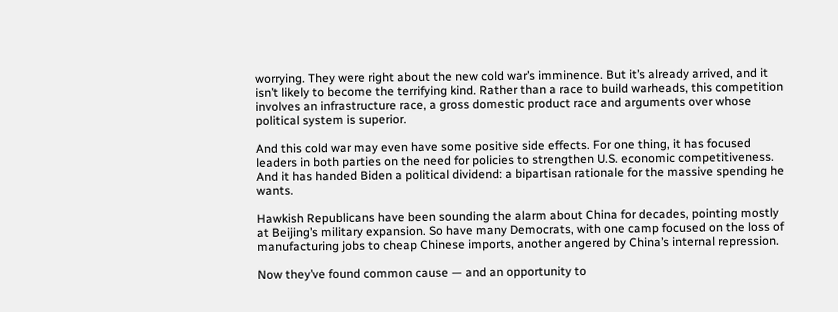worrying. They were right about the new cold war’s imminence. But it’s already arrived, and it isn’t likely to become the terrifying kind. Rather than a race to build warheads, this competition involves an infrastructure race, a gross domestic product race and arguments over whose political system is superior.

And this cold war may even have some positive side effects. For one thing, it has focused leaders in both parties on the need for policies to strengthen U.S. economic competitiveness. And it has handed Biden a political dividend: a bipartisan rationale for the massive spending he wants.

Hawkish Republicans have been sounding the alarm about China for decades, pointing mostly at Beijing’s military expansion. So have many Democrats, with one camp focused on the loss of manufacturing jobs to cheap Chinese imports, another angered by China’s internal repression.

Now they’ve found common cause — and an opportunity to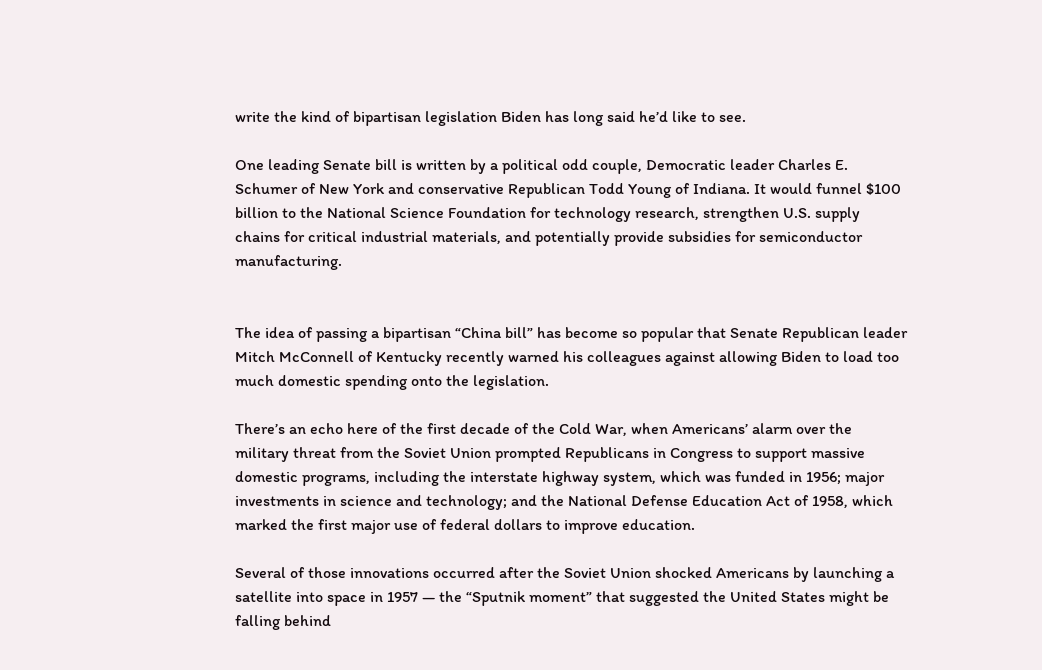write the kind of bipartisan legislation Biden has long said he’d like to see.

One leading Senate bill is written by a political odd couple, Democratic leader Charles E. Schumer of New York and conservative Republican Todd Young of Indiana. It would funnel $100 billion to the National Science Foundation for technology research, strengthen U.S. supply chains for critical industrial materials, and potentially provide subsidies for semiconductor manufacturing.


The idea of passing a bipartisan “China bill” has become so popular that Senate Republican leader Mitch McConnell of Kentucky recently warned his colleagues against allowing Biden to load too much domestic spending onto the legislation.

There’s an echo here of the first decade of the Cold War, when Americans’ alarm over the military threat from the Soviet Union prompted Republicans in Congress to support massive domestic programs, including the interstate highway system, which was funded in 1956; major investments in science and technology; and the National Defense Education Act of 1958, which marked the first major use of federal dollars to improve education.

Several of those innovations occurred after the Soviet Union shocked Americans by launching a satellite into space in 1957 — the “Sputnik moment” that suggested the United States might be falling behind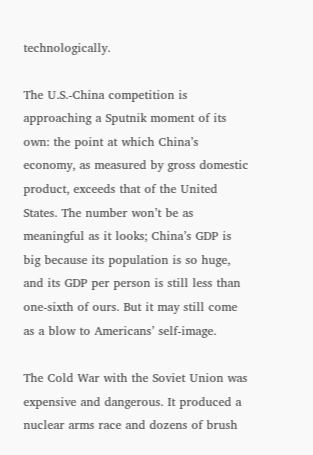technologically.

The U.S.-China competition is approaching a Sputnik moment of its own: the point at which China’s economy, as measured by gross domestic product, exceeds that of the United States. The number won’t be as meaningful as it looks; China’s GDP is big because its population is so huge, and its GDP per person is still less than one-sixth of ours. But it may still come as a blow to Americans’ self-image.

The Cold War with the Soviet Union was expensive and dangerous. It produced a nuclear arms race and dozens of brush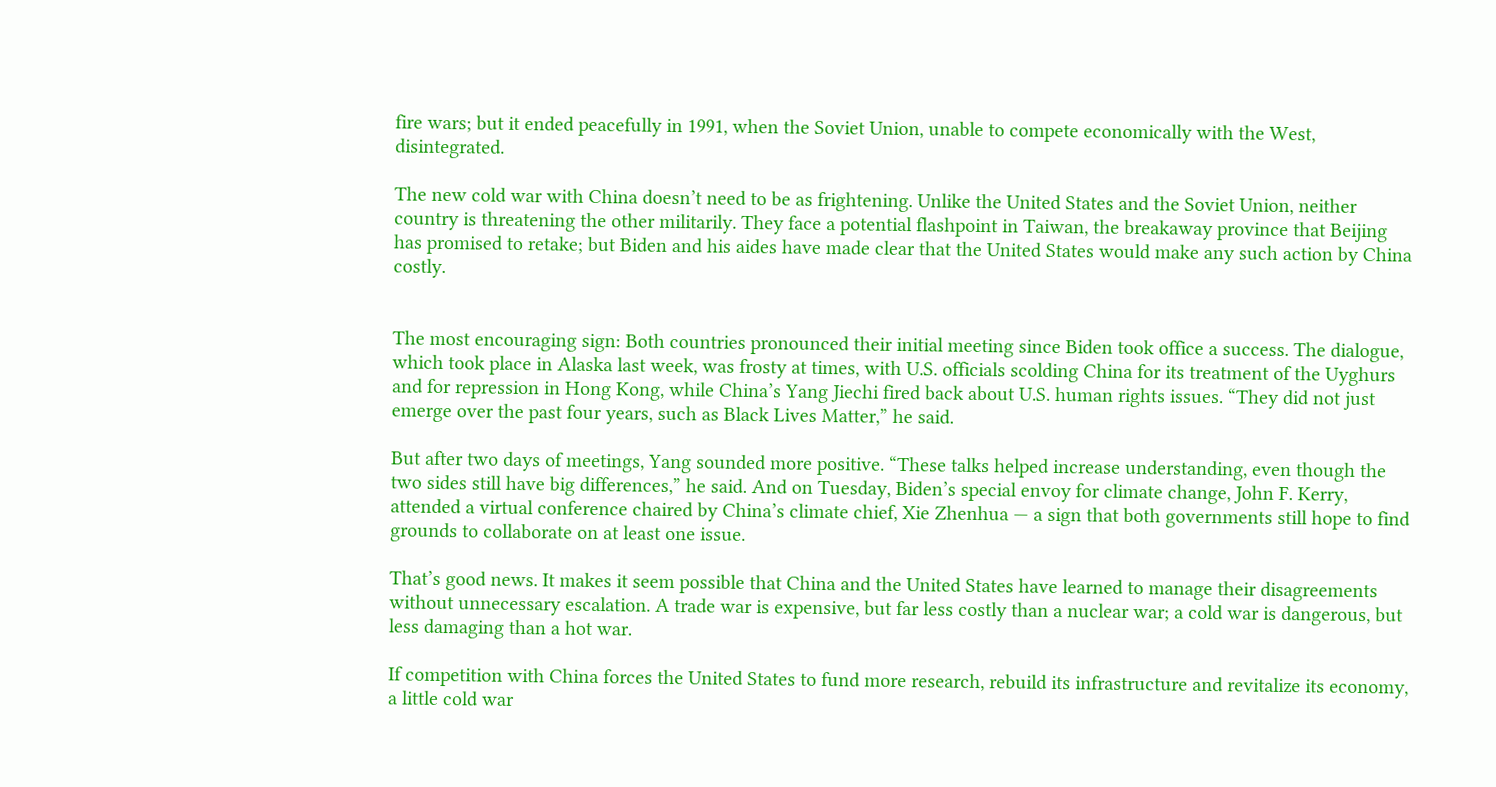fire wars; but it ended peacefully in 1991, when the Soviet Union, unable to compete economically with the West, disintegrated.

The new cold war with China doesn’t need to be as frightening. Unlike the United States and the Soviet Union, neither country is threatening the other militarily. They face a potential flashpoint in Taiwan, the breakaway province that Beijing has promised to retake; but Biden and his aides have made clear that the United States would make any such action by China costly.


The most encouraging sign: Both countries pronounced their initial meeting since Biden took office a success. The dialogue, which took place in Alaska last week, was frosty at times, with U.S. officials scolding China for its treatment of the Uyghurs and for repression in Hong Kong, while China’s Yang Jiechi fired back about U.S. human rights issues. “They did not just emerge over the past four years, such as Black Lives Matter,” he said.

But after two days of meetings, Yang sounded more positive. “These talks helped increase understanding, even though the two sides still have big differences,” he said. And on Tuesday, Biden’s special envoy for climate change, John F. Kerry, attended a virtual conference chaired by China’s climate chief, Xie Zhenhua — a sign that both governments still hope to find grounds to collaborate on at least one issue.

That’s good news. It makes it seem possible that China and the United States have learned to manage their disagreements without unnecessary escalation. A trade war is expensive, but far less costly than a nuclear war; a cold war is dangerous, but less damaging than a hot war.

If competition with China forces the United States to fund more research, rebuild its infrastructure and revitalize its economy, a little cold war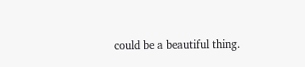could be a beautiful thing.